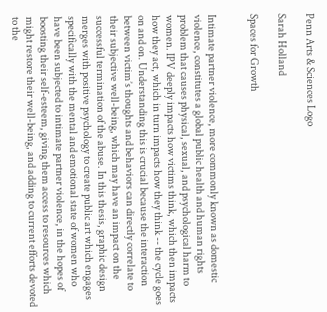Penn Arts & Sciences Logo

Sarah Holland

Spaces for Growth


Intimate partner violence, more commonly known as domestic violence, constitutes a global public health and human rights problem that causes physical, sexual, and psychological harm to women. IPV deeply impacts how victims think, which then impacts how they act, which in turn impacts how they think -- the cycle goes on and on. Understanding this is crucial because the interaction between victim’s thoughts and behaviors can directly correlate to their subjective well-being, which may have an impact on the successful termination of the abuse. In this thesis, graphic design merges with positive psychology to create public art which engages specifically with the mental and emotional state of women who have been subjected to intimate partner violence, in the hopes of boosting their self-esteem, giving them access to resources which might restore their well-being, and adding to current efforts devoted to the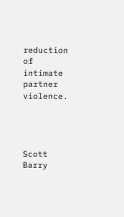reduction of intimate partner violence.




Scott Barry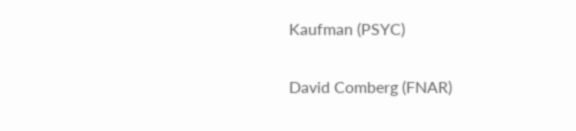Kaufman (PSYC)

David Comberg (FNAR)